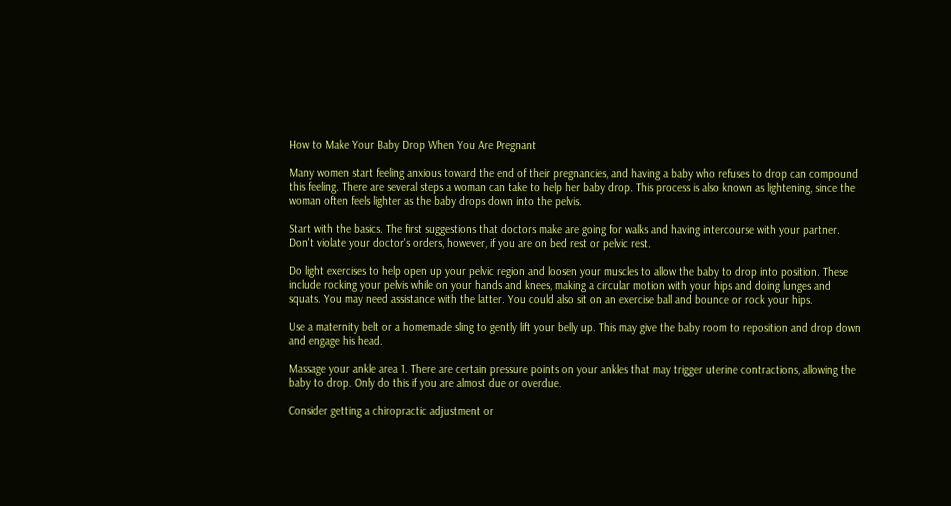How to Make Your Baby Drop When You Are Pregnant

Many women start feeling anxious toward the end of their pregnancies, and having a baby who refuses to drop can compound this feeling. There are several steps a woman can take to help her baby drop. This process is also known as lightening, since the woman often feels lighter as the baby drops down into the pelvis.

Start with the basics. The first suggestions that doctors make are going for walks and having intercourse with your partner. Don't violate your doctor's orders, however, if you are on bed rest or pelvic rest.

Do light exercises to help open up your pelvic region and loosen your muscles to allow the baby to drop into position. These include rocking your pelvis while on your hands and knees, making a circular motion with your hips and doing lunges and squats. You may need assistance with the latter. You could also sit on an exercise ball and bounce or rock your hips.

Use a maternity belt or a homemade sling to gently lift your belly up. This may give the baby room to reposition and drop down and engage his head.

Massage your ankle area 1. There are certain pressure points on your ankles that may trigger uterine contractions, allowing the baby to drop. Only do this if you are almost due or overdue.

Consider getting a chiropractic adjustment or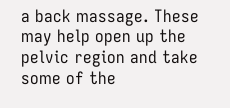a back massage. These may help open up the pelvic region and take some of the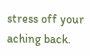stress off your aching back.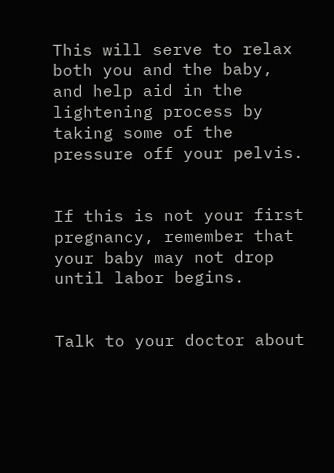This will serve to relax both you and the baby, and help aid in the lightening process by taking some of the pressure off your pelvis.


If this is not your first pregnancy, remember that your baby may not drop until labor begins.


Talk to your doctor about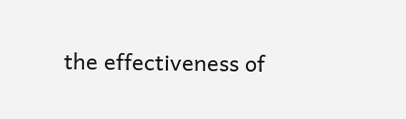the effectiveness of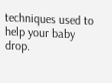techniques used to help your baby drop.